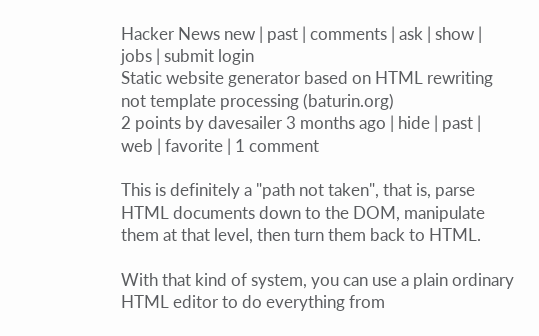Hacker News new | past | comments | ask | show | jobs | submit login
Static website generator based on HTML rewriting not template processing (baturin.org)
2 points by davesailer 3 months ago | hide | past | web | favorite | 1 comment

This is definitely a "path not taken", that is, parse HTML documents down to the DOM, manipulate them at that level, then turn them back to HTML.

With that kind of system, you can use a plain ordinary HTML editor to do everything from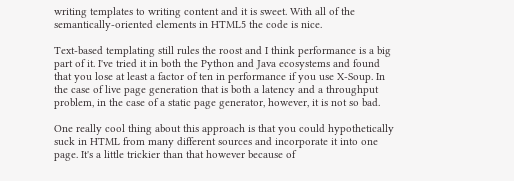writing templates to writing content and it is sweet. With all of the semantically-oriented elements in HTML5 the code is nice.

Text-based templating still rules the roost and I think performance is a big part of it. I've tried it in both the Python and Java ecosystems and found that you lose at least a factor of ten in performance if you use X-Soup. In the case of live page generation that is both a latency and a throughput problem, in the case of a static page generator, however, it is not so bad.

One really cool thing about this approach is that you could hypothetically suck in HTML from many different sources and incorporate it into one page. It's a little trickier than that however because of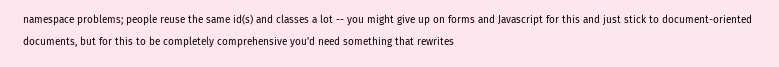namespace problems; people reuse the same id(s) and classes a lot -- you might give up on forms and Javascript for this and just stick to document-oriented documents, but for this to be completely comprehensive you'd need something that rewrites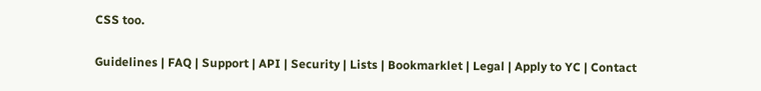CSS too.

Guidelines | FAQ | Support | API | Security | Lists | Bookmarklet | Legal | Apply to YC | Contact